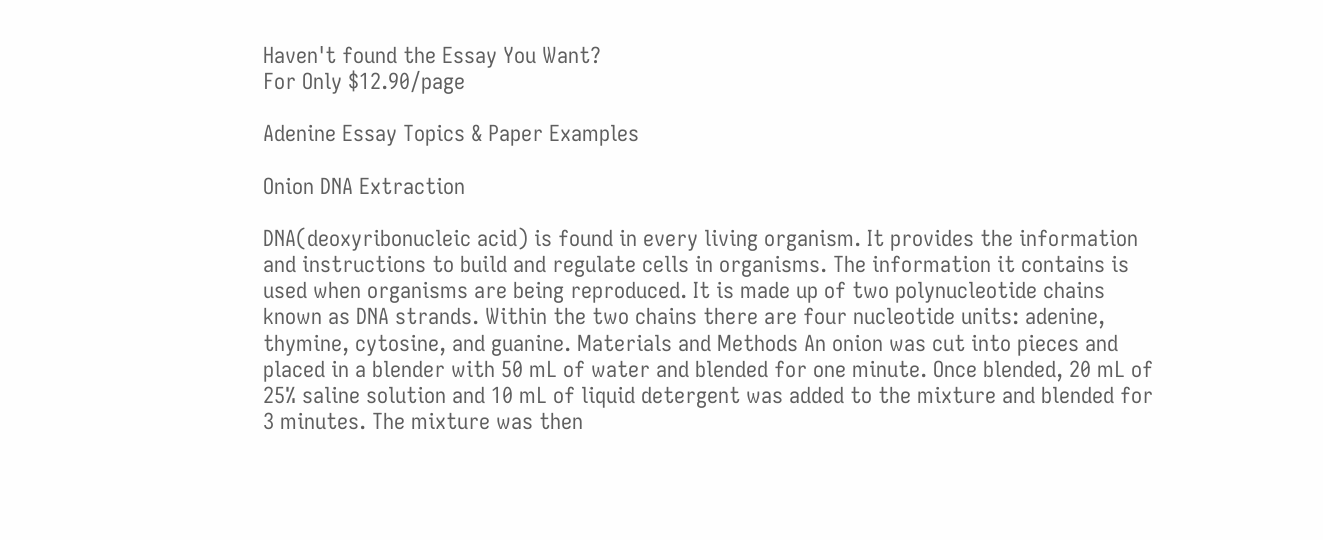Haven't found the Essay You Want?
For Only $12.90/page

Adenine Essay Topics & Paper Examples

Onion DNA Extraction

DNA(deoxyribonucleic acid) is found in every living organism. It provides the information and instructions to build and regulate cells in organisms. The information it contains is used when organisms are being reproduced. It is made up of two polynucleotide chains known as DNA strands. Within the two chains there are four nucleotide units: adenine, thymine, cytosine, and guanine. Materials and Methods An onion was cut into pieces and placed in a blender with 50 mL of water and blended for one minute. Once blended, 20 mL of 25% saline solution and 10 mL of liquid detergent was added to the mixture and blended for 3 minutes. The mixture was then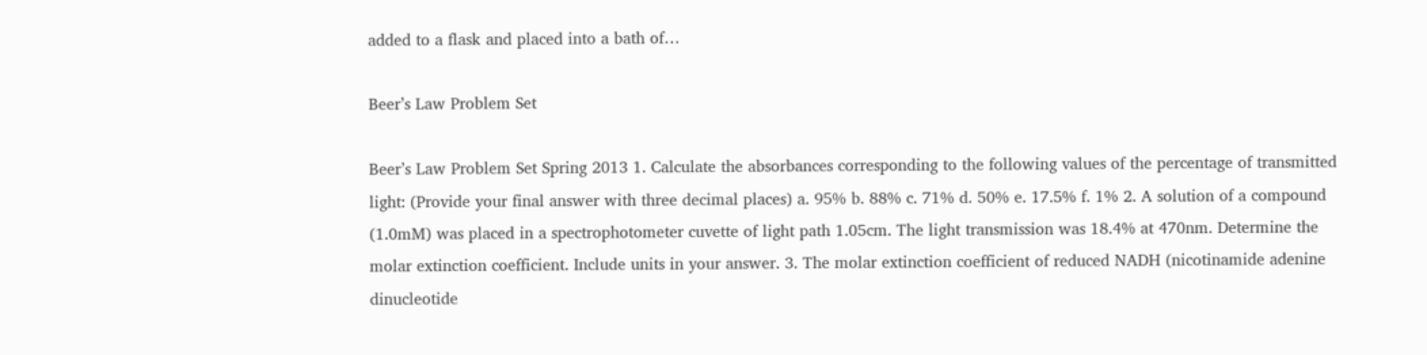added to a flask and placed into a bath of…

Beer’s Law Problem Set

Beer’s Law Problem Set Spring 2013 1. Calculate the absorbances corresponding to the following values of the percentage of transmitted light: (Provide your final answer with three decimal places) a. 95% b. 88% c. 71% d. 50% e. 17.5% f. 1% 2. A solution of a compound (1.0mM) was placed in a spectrophotometer cuvette of light path 1.05cm. The light transmission was 18.4% at 470nm. Determine the molar extinction coefficient. Include units in your answer. 3. The molar extinction coefficient of reduced NADH (nicotinamide adenine dinucleotide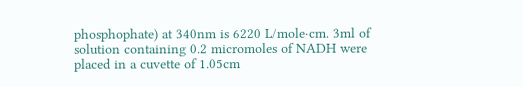phosphophate) at 340nm is 6220 L/mole·cm. 3ml of solution containing 0.2 micromoles of NADH were placed in a cuvette of 1.05cm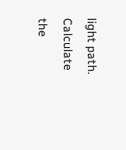light path. Calculate the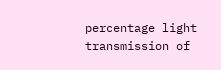percentage light transmission of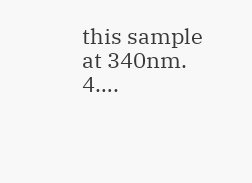this sample at 340nm. 4….